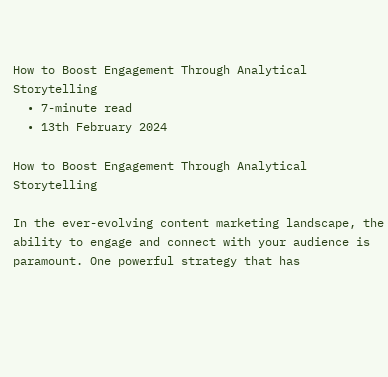How to Boost Engagement Through Analytical Storytelling
  • 7-minute read
  • 13th February 2024

How to Boost Engagement Through Analytical Storytelling

In the ever-evolving content marketing landscape, the ability to engage and connect with your audience is paramount. One powerful strategy that has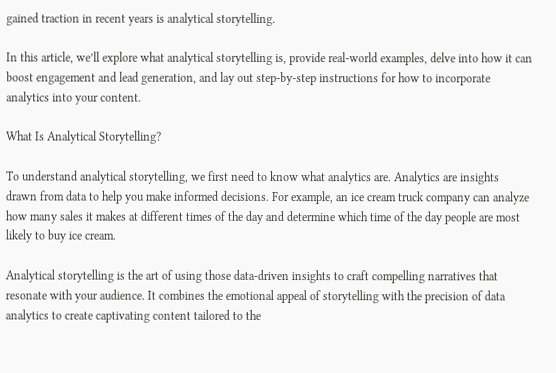gained traction in recent years is analytical storytelling.

In this article, we’ll explore what analytical storytelling is, provide real-world examples, delve into how it can boost engagement and lead generation, and lay out step-by-step instructions for how to incorporate analytics into your content.

What Is Analytical Storytelling?

To understand analytical storytelling, we first need to know what analytics are. Analytics are insights drawn from data to help you make informed decisions. For example, an ice cream truck company can analyze how many sales it makes at different times of the day and determine which time of the day people are most likely to buy ice cream.

Analytical storytelling is the art of using those data-driven insights to craft compelling narratives that resonate with your audience. It combines the emotional appeal of storytelling with the precision of data analytics to create captivating content tailored to the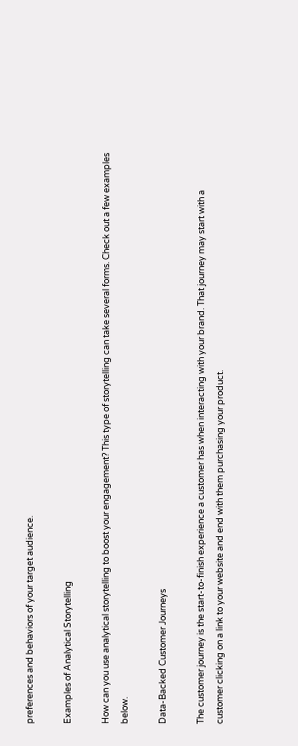preferences and behaviors of your target audience.

Examples of Analytical Storytelling

How can you use analytical storytelling to boost your engagement? This type of storytelling can take several forms. Check out a few examples below.

Data-Backed Customer Journeys

The customer journey is the start-to-finish experience a customer has when interacting with your brand. That journey may start with a customer clicking on a link to your website and end with them purchasing your product.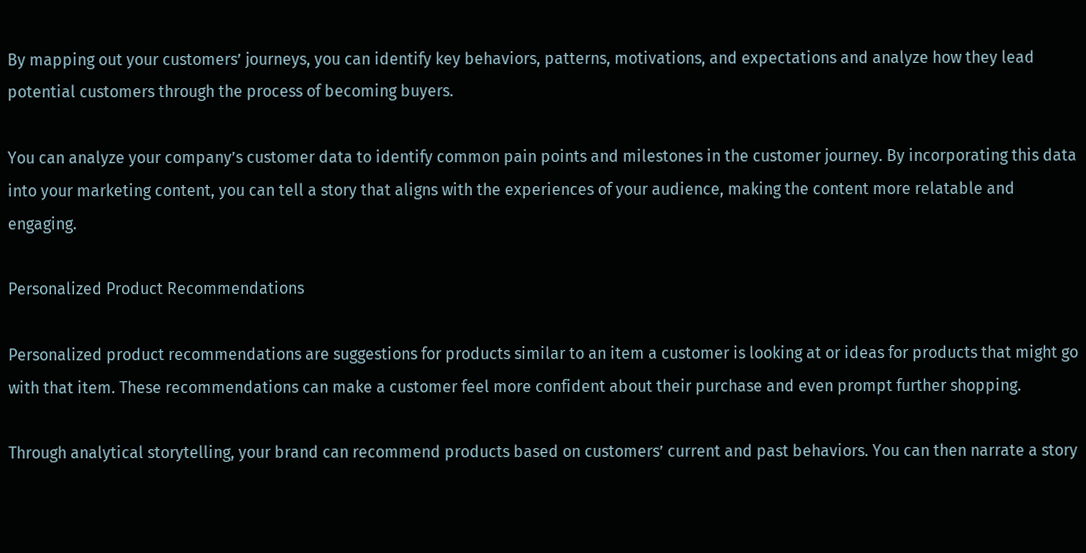By mapping out your customers’ journeys, you can identify key behaviors, patterns, motivations, and expectations and analyze how they lead potential customers through the process of becoming buyers.

You can analyze your company’s customer data to identify common pain points and milestones in the customer journey. By incorporating this data into your marketing content, you can tell a story that aligns with the experiences of your audience, making the content more relatable and engaging.

Personalized Product Recommendations

Personalized product recommendations are suggestions for products similar to an item a customer is looking at or ideas for products that might go with that item. These recommendations can make a customer feel more confident about their purchase and even prompt further shopping.

Through analytical storytelling, your brand can recommend products based on customers’ current and past behaviors. You can then narrate a story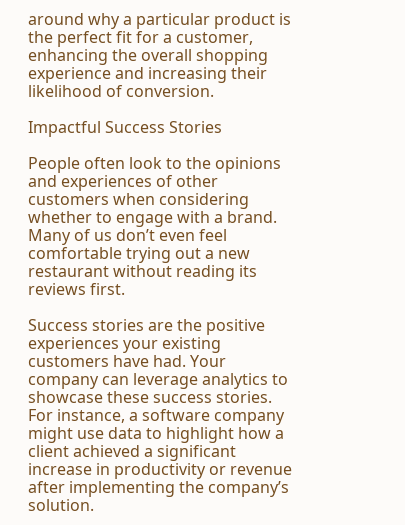around why a particular product is the perfect fit for a customer, enhancing the overall shopping experience and increasing their likelihood of conversion.

Impactful Success Stories

People often look to the opinions and experiences of other customers when considering whether to engage with a brand. Many of us don’t even feel comfortable trying out a new restaurant without reading its reviews first.

Success stories are the positive experiences your existing customers have had. Your company can leverage analytics to showcase these success stories. For instance, a software company might use data to highlight how a client achieved a significant increase in productivity or revenue after implementing the company’s solution.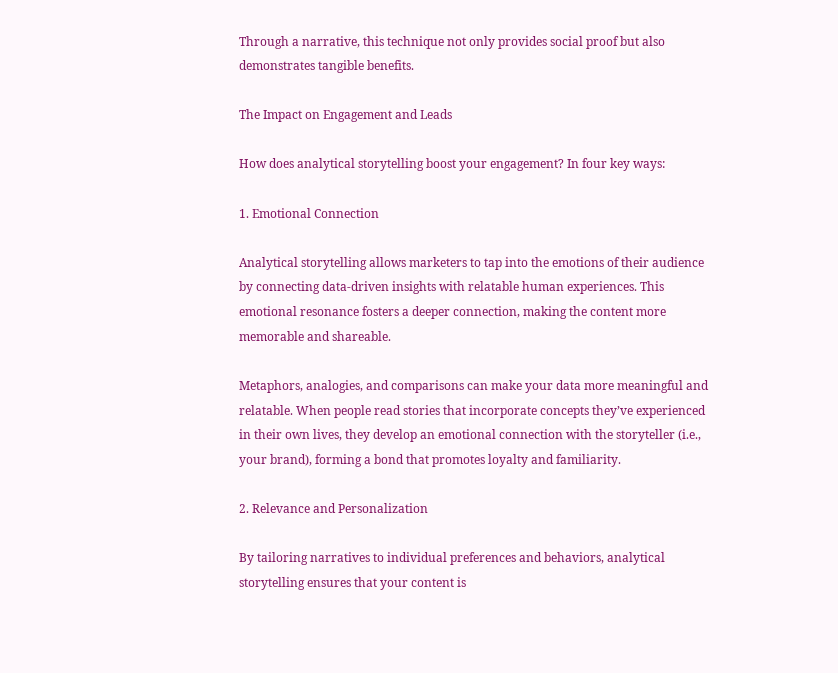Through a narrative, this technique not only provides social proof but also demonstrates tangible benefits.

The Impact on Engagement and Leads

How does analytical storytelling boost your engagement? In four key ways:

1. Emotional Connection

Analytical storytelling allows marketers to tap into the emotions of their audience by connecting data-driven insights with relatable human experiences. This emotional resonance fosters a deeper connection, making the content more memorable and shareable.

Metaphors, analogies, and comparisons can make your data more meaningful and relatable. When people read stories that incorporate concepts they’ve experienced in their own lives, they develop an emotional connection with the storyteller (i.e., your brand), forming a bond that promotes loyalty and familiarity.

2. Relevance and Personalization

By tailoring narratives to individual preferences and behaviors, analytical storytelling ensures that your content is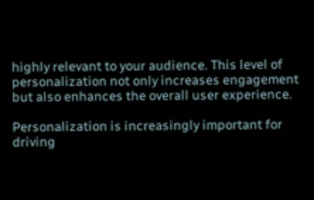highly relevant to your audience. This level of personalization not only increases engagement but also enhances the overall user experience.

Personalization is increasingly important for driving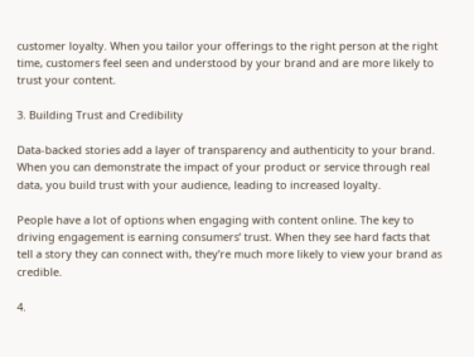customer loyalty. When you tailor your offerings to the right person at the right time, customers feel seen and understood by your brand and are more likely to trust your content.

3. Building Trust and Credibility

Data-backed stories add a layer of transparency and authenticity to your brand. When you can demonstrate the impact of your product or service through real data, you build trust with your audience, leading to increased loyalty.

People have a lot of options when engaging with content online. The key to driving engagement is earning consumers’ trust. When they see hard facts that tell a story they can connect with, they’re much more likely to view your brand as credible.

4.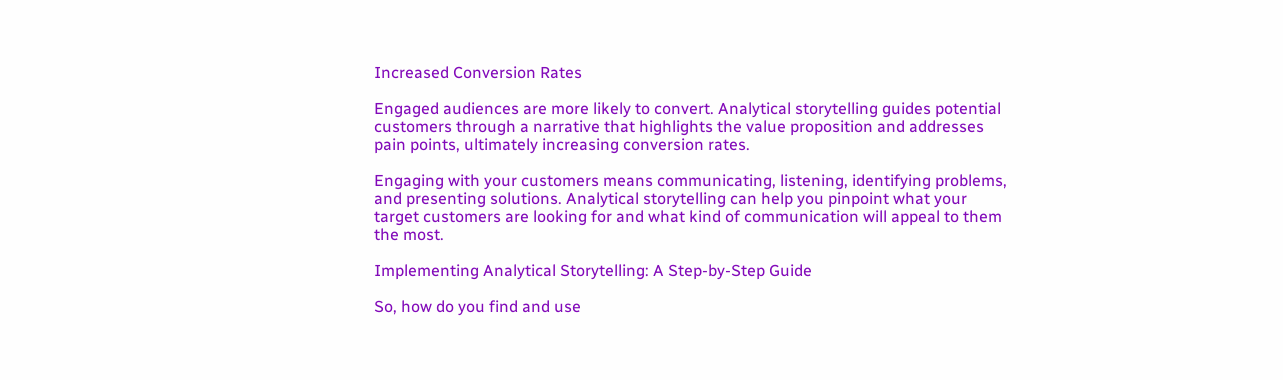Increased Conversion Rates

Engaged audiences are more likely to convert. Analytical storytelling guides potential customers through a narrative that highlights the value proposition and addresses pain points, ultimately increasing conversion rates.

Engaging with your customers means communicating, listening, identifying problems, and presenting solutions. Analytical storytelling can help you pinpoint what your target customers are looking for and what kind of communication will appeal to them the most.

Implementing Analytical Storytelling: A Step-by-Step Guide

So, how do you find and use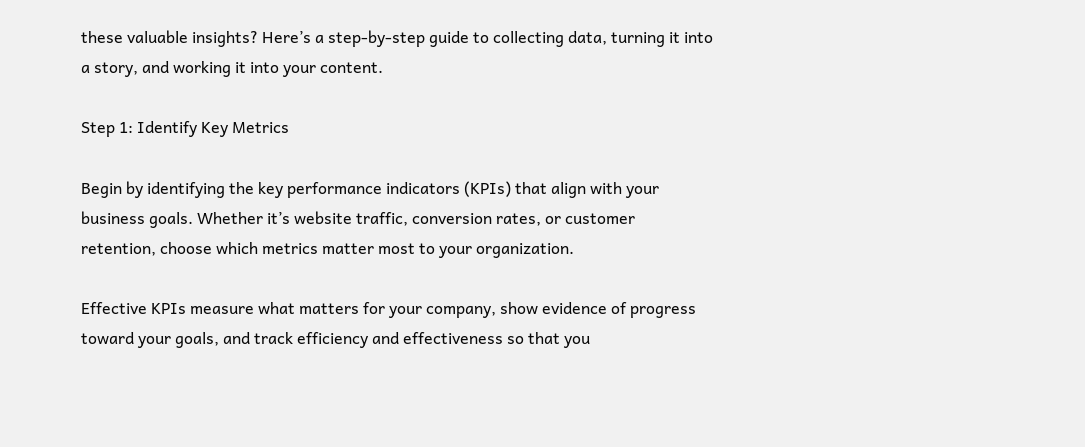these valuable insights? Here’s a step-by-step guide to collecting data, turning it into a story, and working it into your content.

Step 1: Identify Key Metrics

Begin by identifying the key performance indicators (KPIs) that align with your business goals. Whether it’s website traffic, conversion rates, or customer retention, choose which metrics matter most to your organization.

Effective KPIs measure what matters for your company, show evidence of progress toward your goals, and track efficiency and effectiveness so that you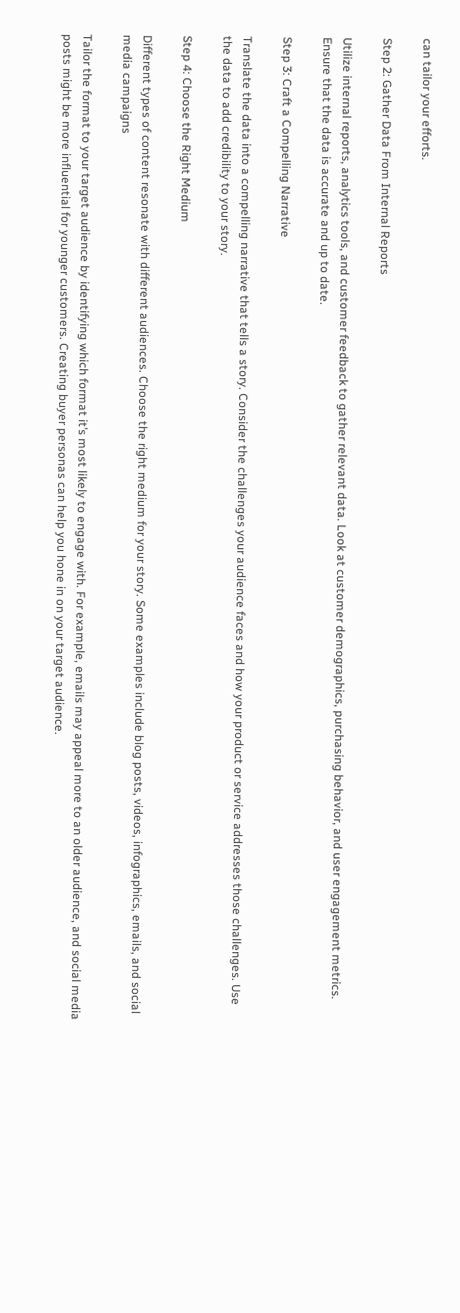can tailor your efforts.

Step 2: Gather Data From Internal Reports

Utilize internal reports, analytics tools, and customer feedback to gather relevant data. Look at customer demographics, purchasing behavior, and user engagement metrics. Ensure that the data is accurate and up to date.

Step 3: Craft a Compelling Narrative

Translate the data into a compelling narrative that tells a story. Consider the challenges your audience faces and how your product or service addresses those challenges. Use the data to add credibility to your story.

Step 4: Choose the Right Medium

Different types of content resonate with different audiences. Choose the right medium for your story. Some examples include blog posts, videos, infographics, emails, and social media campaigns

Tailor the format to your target audience by identifying which format it’s most likely to engage with. For example, emails may appeal more to an older audience, and social media posts might be more influential for younger customers. Creating buyer personas can help you hone in on your target audience.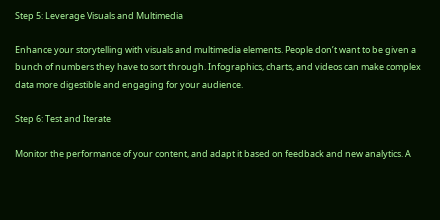Step 5: Leverage Visuals and Multimedia

Enhance your storytelling with visuals and multimedia elements. People don’t want to be given a bunch of numbers they have to sort through. Infographics, charts, and videos can make complex data more digestible and engaging for your audience.

Step 6: Test and Iterate

Monitor the performance of your content, and adapt it based on feedback and new analytics. A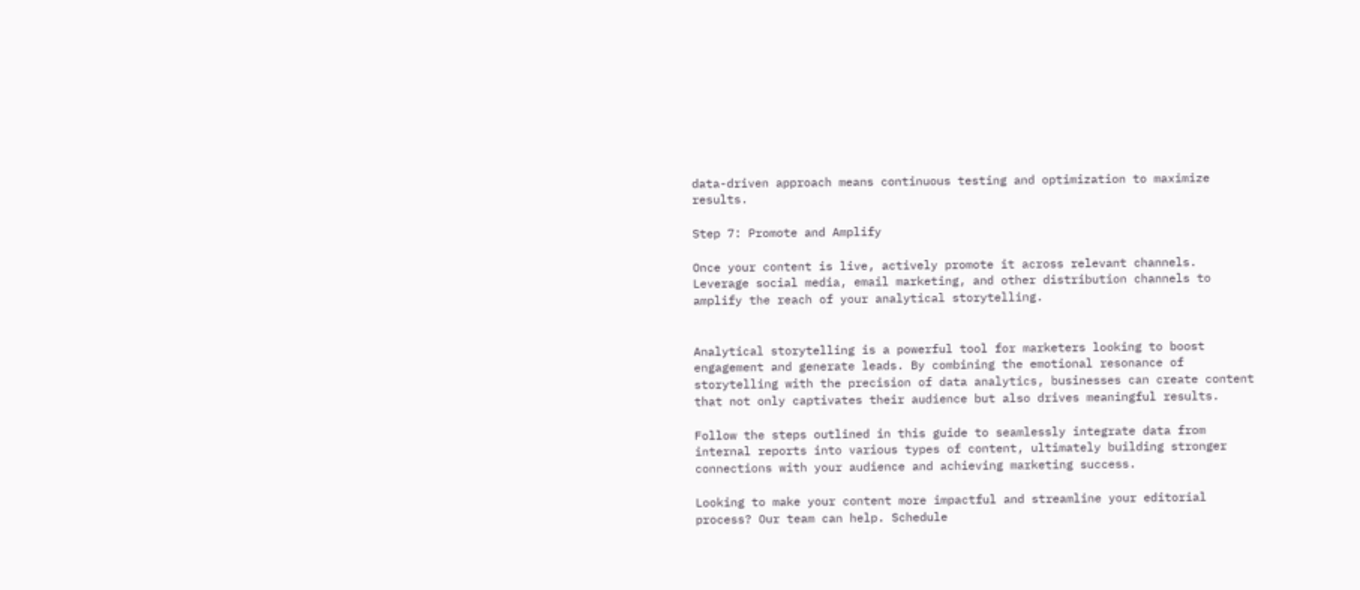data-driven approach means continuous testing and optimization to maximize results.

Step 7: Promote and Amplify

Once your content is live, actively promote it across relevant channels. Leverage social media, email marketing, and other distribution channels to amplify the reach of your analytical storytelling.


Analytical storytelling is a powerful tool for marketers looking to boost engagement and generate leads. By combining the emotional resonance of storytelling with the precision of data analytics, businesses can create content that not only captivates their audience but also drives meaningful results.

Follow the steps outlined in this guide to seamlessly integrate data from internal reports into various types of content, ultimately building stronger connections with your audience and achieving marketing success.

Looking to make your content more impactful and streamline your editorial process? Our team can help. Schedule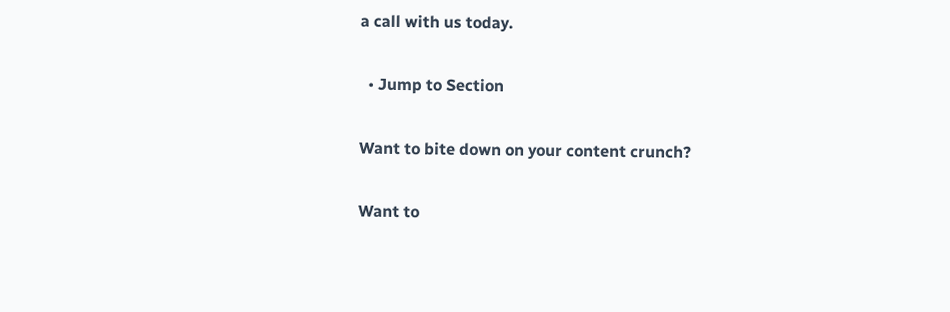a call with us today.

  • Jump to Section

Want to bite down on your content crunch?

Want to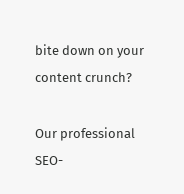bite down on your content crunch?

Our professional SEO-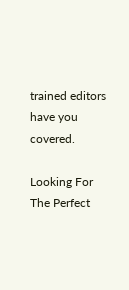trained editors have you covered.

Looking For
The Perfect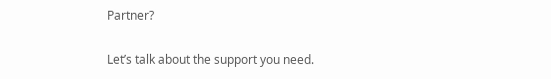Partner?

Let’s talk about the support you need.